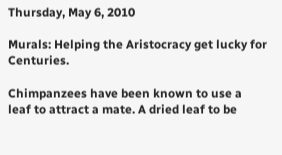Thursday, May 6, 2010

Murals: Helping the Aristocracy get lucky for Centuries.

Chimpanzees have been known to use a leaf to attract a mate. A dried leaf to be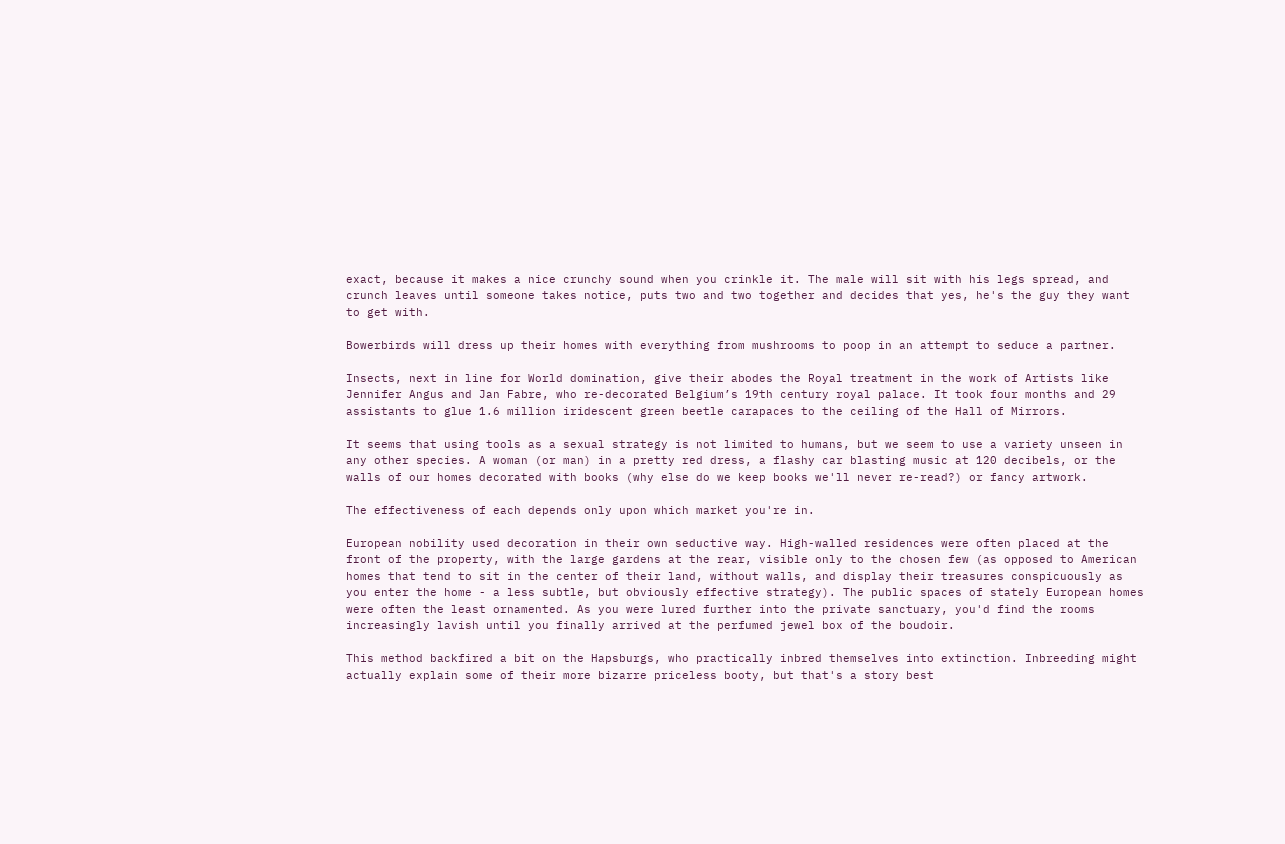exact, because it makes a nice crunchy sound when you crinkle it. The male will sit with his legs spread, and crunch leaves until someone takes notice, puts two and two together and decides that yes, he's the guy they want to get with.

Bowerbirds will dress up their homes with everything from mushrooms to poop in an attempt to seduce a partner.

Insects, next in line for World domination, give their abodes the Royal treatment in the work of Artists like Jennifer Angus and Jan Fabre, who re-decorated Belgium’s 19th century royal palace. It took four months and 29 assistants to glue 1.6 million iridescent green beetle carapaces to the ceiling of the Hall of Mirrors.

It seems that using tools as a sexual strategy is not limited to humans, but we seem to use a variety unseen in any other species. A woman (or man) in a pretty red dress, a flashy car blasting music at 120 decibels, or the walls of our homes decorated with books (why else do we keep books we'll never re-read?) or fancy artwork.

The effectiveness of each depends only upon which market you're in.

European nobility used decoration in their own seductive way. High-walled residences were often placed at the front of the property, with the large gardens at the rear, visible only to the chosen few (as opposed to American homes that tend to sit in the center of their land, without walls, and display their treasures conspicuously as you enter the home - a less subtle, but obviously effective strategy). The public spaces of stately European homes were often the least ornamented. As you were lured further into the private sanctuary, you'd find the rooms increasingly lavish until you finally arrived at the perfumed jewel box of the boudoir.

This method backfired a bit on the Hapsburgs, who practically inbred themselves into extinction. Inbreeding might actually explain some of their more bizarre priceless booty, but that's a story best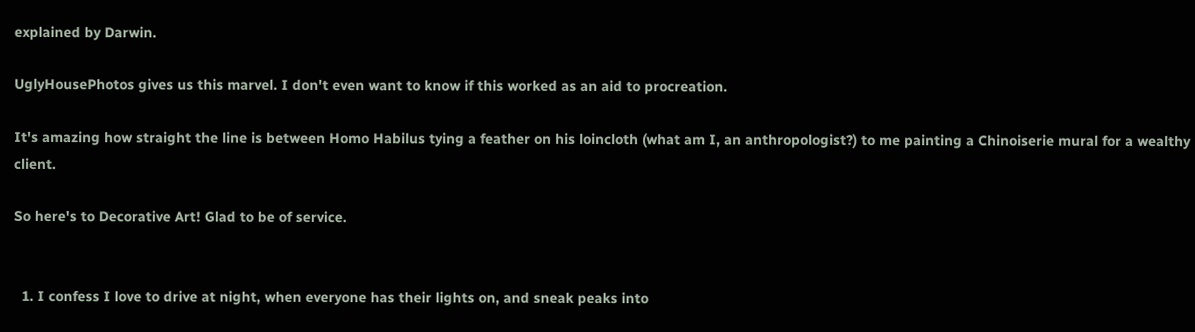explained by Darwin.

UglyHousePhotos gives us this marvel. I don't even want to know if this worked as an aid to procreation.

It's amazing how straight the line is between Homo Habilus tying a feather on his loincloth (what am I, an anthropologist?) to me painting a Chinoiserie mural for a wealthy client.

So here's to Decorative Art! Glad to be of service.


  1. I confess I love to drive at night, when everyone has their lights on, and sneak peaks into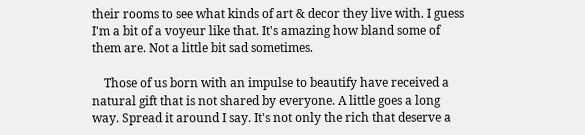their rooms to see what kinds of art & decor they live with. I guess I'm a bit of a voyeur like that. It's amazing how bland some of them are. Not a little bit sad sometimes.

    Those of us born with an impulse to beautify have received a natural gift that is not shared by everyone. A little goes a long way. Spread it around I say. It's not only the rich that deserve a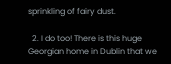sprinkling of fairy dust.

  2. I do too! There is this huge Georgian home in Dublin that we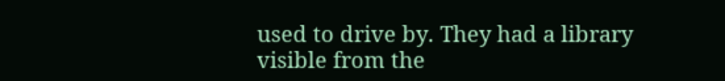used to drive by. They had a library visible from the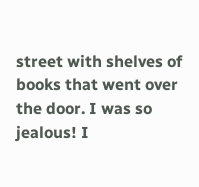street with shelves of books that went over the door. I was so jealous! I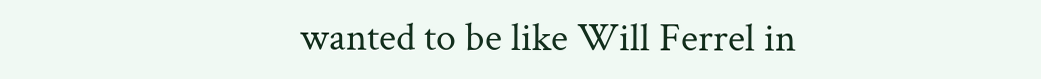wanted to be like Will Ferrel in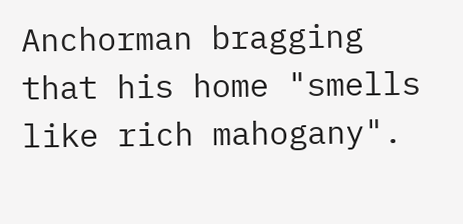Anchorman bragging that his home "smells like rich mahogany".